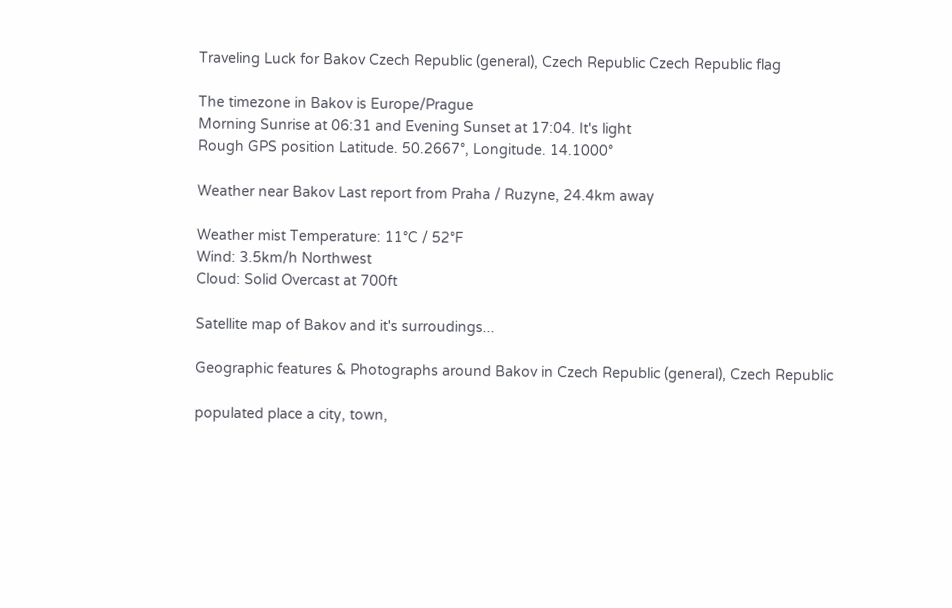Traveling Luck for Bakov Czech Republic (general), Czech Republic Czech Republic flag

The timezone in Bakov is Europe/Prague
Morning Sunrise at 06:31 and Evening Sunset at 17:04. It's light
Rough GPS position Latitude. 50.2667°, Longitude. 14.1000°

Weather near Bakov Last report from Praha / Ruzyne, 24.4km away

Weather mist Temperature: 11°C / 52°F
Wind: 3.5km/h Northwest
Cloud: Solid Overcast at 700ft

Satellite map of Bakov and it's surroudings...

Geographic features & Photographs around Bakov in Czech Republic (general), Czech Republic

populated place a city, town,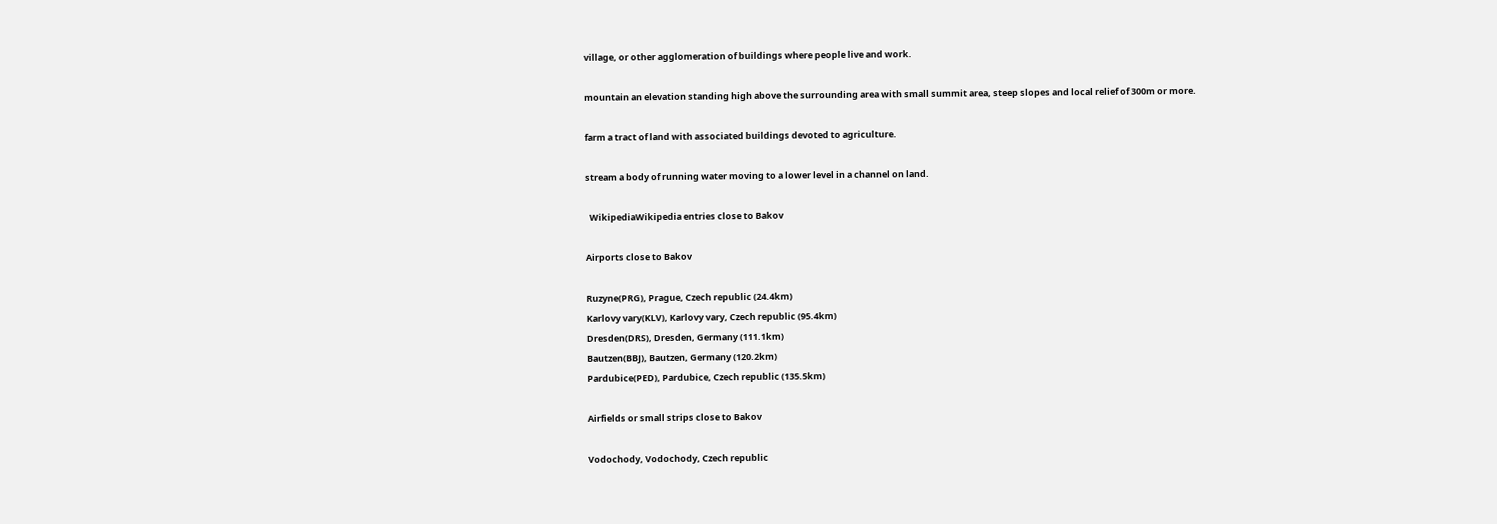village, or other agglomeration of buildings where people live and work.

mountain an elevation standing high above the surrounding area with small summit area, steep slopes and local relief of 300m or more.

farm a tract of land with associated buildings devoted to agriculture.

stream a body of running water moving to a lower level in a channel on land.

  WikipediaWikipedia entries close to Bakov

Airports close to Bakov

Ruzyne(PRG), Prague, Czech republic (24.4km)
Karlovy vary(KLV), Karlovy vary, Czech republic (95.4km)
Dresden(DRS), Dresden, Germany (111.1km)
Bautzen(BBJ), Bautzen, Germany (120.2km)
Pardubice(PED), Pardubice, Czech republic (135.5km)

Airfields or small strips close to Bakov

Vodochody, Vodochody, Czech republic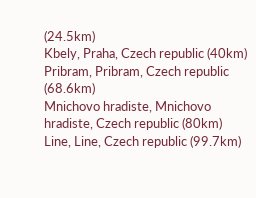(24.5km)
Kbely, Praha, Czech republic (40km)
Pribram, Pribram, Czech republic (68.6km)
Mnichovo hradiste, Mnichovo hradiste, Czech republic (80km)
Line, Line, Czech republic (99.7km)